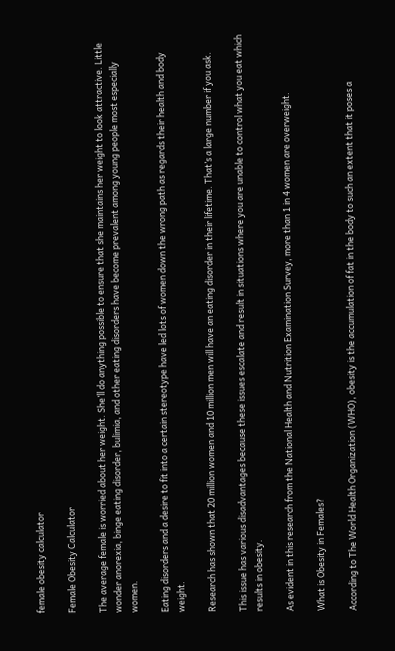female obesity calculator

Female Obesity Calculator

The average female is worried about her weight. She’ll do anything possible to ensure that she maintains her weight to look attractive. Little wonder anorexia, binge eating disorder, bulimia, and other eating disorders have become prevalent among young people most especially women.

Eating disorders and a desire to fit into a certain stereotype have led lots of women down the wrong path as regards their health and body weight.

Research has shown that 20 million women and 10 million men will have an eating disorder in their lifetime. That’s a large number if you ask.

This issue has various disadvantages because these issues escalate and result in situations where you are unable to control what you eat which results in obesity.

As evident in this research from the National Health and Nutrition Examination Survey, more than 1 in 4 women are overweight.

What is Obesity in Females?

According to The World Health Organization (WHO), obesity is the accumulation of fat in the body to such an extent that it poses a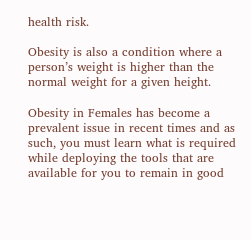health risk.

Obesity is also a condition where a person’s weight is higher than the normal weight for a given height.

Obesity in Females has become a prevalent issue in recent times and as such, you must learn what is required while deploying the tools that are available for you to remain in good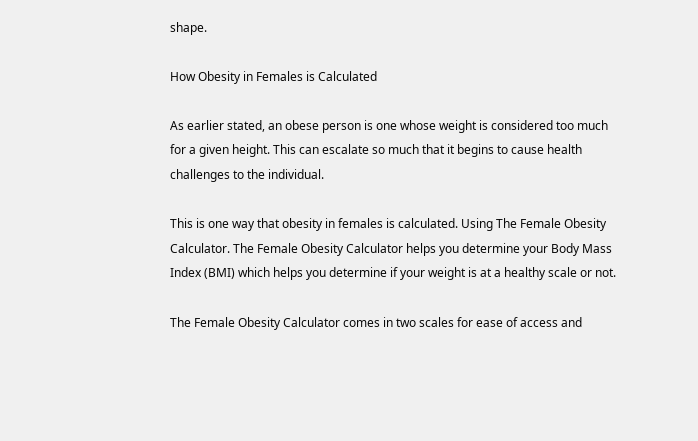shape.

How Obesity in Females is Calculated

As earlier stated, an obese person is one whose weight is considered too much for a given height. This can escalate so much that it begins to cause health challenges to the individual.

This is one way that obesity in females is calculated. Using The Female Obesity Calculator. The Female Obesity Calculator helps you determine your Body Mass Index (BMI) which helps you determine if your weight is at a healthy scale or not.

The Female Obesity Calculator comes in two scales for ease of access and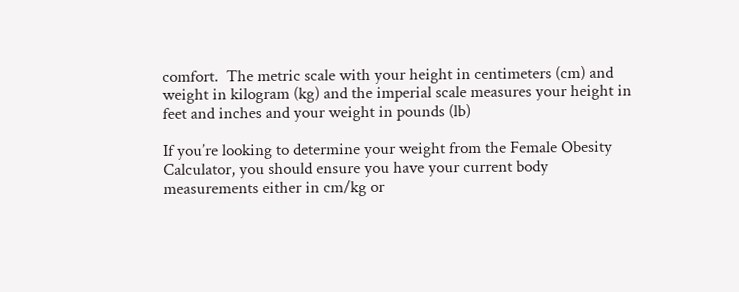comfort.  The metric scale with your height in centimeters (cm) and weight in kilogram (kg) and the imperial scale measures your height in feet and inches and your weight in pounds (lb)

If you’re looking to determine your weight from the Female Obesity Calculator, you should ensure you have your current body measurements either in cm/kg or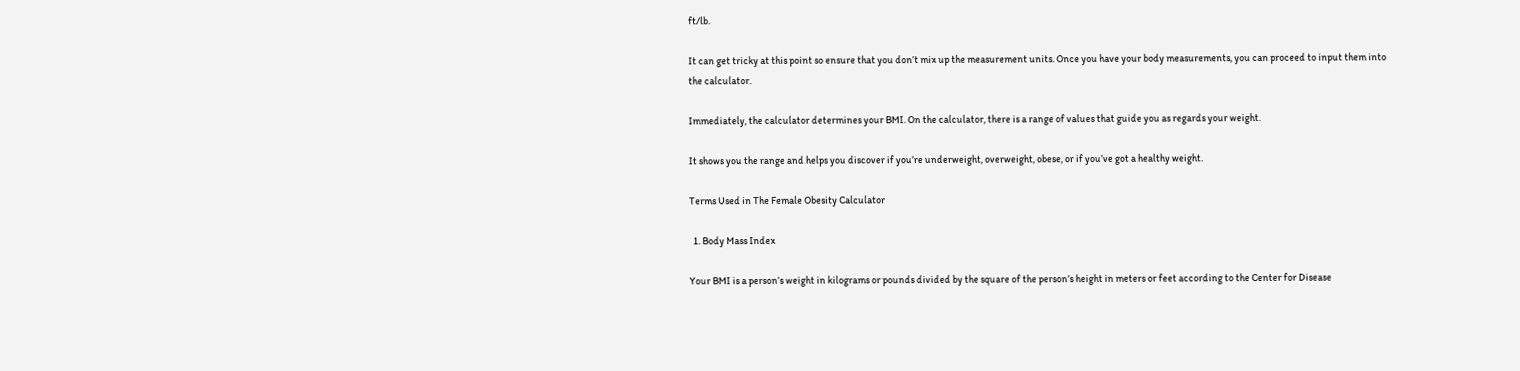ft/lb.

It can get tricky at this point so ensure that you don’t mix up the measurement units. Once you have your body measurements, you can proceed to input them into the calculator.

Immediately, the calculator determines your BMI. On the calculator, there is a range of values that guide you as regards your weight.

It shows you the range and helps you discover if you’re underweight, overweight, obese, or if you’ve got a healthy weight.

Terms Used in The Female Obesity Calculator

  1. Body Mass Index

Your BMI is a person’s weight in kilograms or pounds divided by the square of the person’s height in meters or feet according to the Center for Disease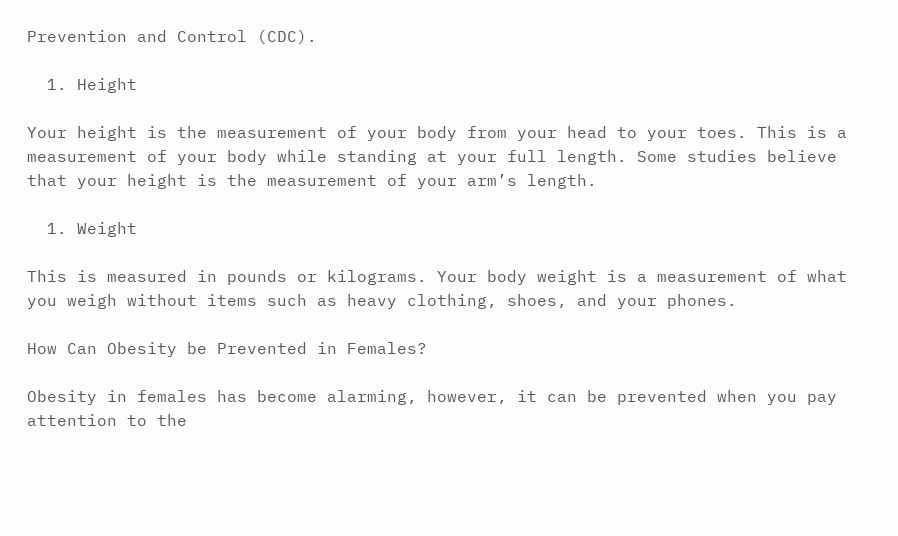Prevention and Control (CDC).

  1. Height

Your height is the measurement of your body from your head to your toes. This is a measurement of your body while standing at your full length. Some studies believe that your height is the measurement of your arm’s length.

  1. Weight

This is measured in pounds or kilograms. Your body weight is a measurement of what you weigh without items such as heavy clothing, shoes, and your phones.

How Can Obesity be Prevented in Females?

Obesity in females has become alarming, however, it can be prevented when you pay attention to the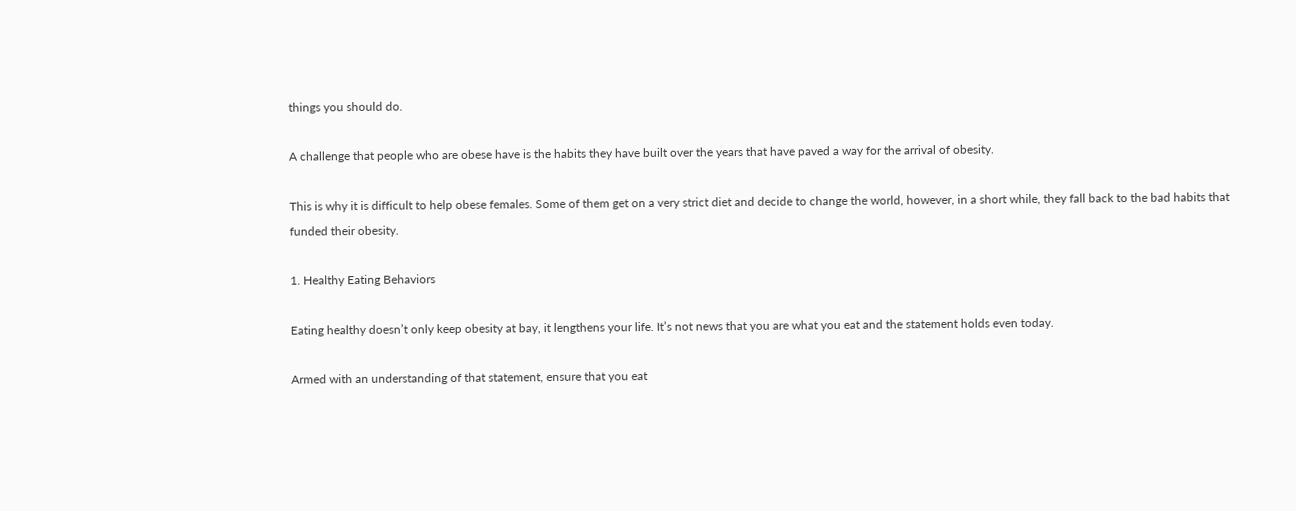things you should do.

A challenge that people who are obese have is the habits they have built over the years that have paved a way for the arrival of obesity.

This is why it is difficult to help obese females. Some of them get on a very strict diet and decide to change the world, however, in a short while, they fall back to the bad habits that funded their obesity.

1. Healthy Eating Behaviors

Eating healthy doesn’t only keep obesity at bay, it lengthens your life. It’s not news that you are what you eat and the statement holds even today.

Armed with an understanding of that statement, ensure that you eat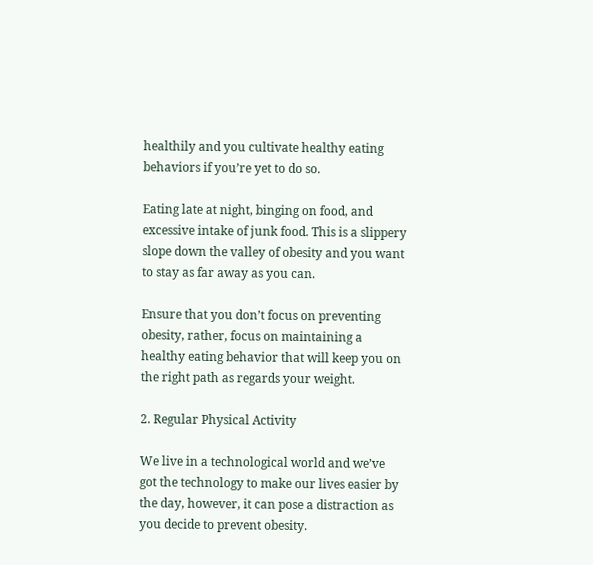healthily and you cultivate healthy eating behaviors if you’re yet to do so.

Eating late at night, binging on food, and excessive intake of junk food. This is a slippery slope down the valley of obesity and you want to stay as far away as you can.

Ensure that you don’t focus on preventing obesity, rather, focus on maintaining a healthy eating behavior that will keep you on the right path as regards your weight.

2. Regular Physical Activity

We live in a technological world and we’ve got the technology to make our lives easier by the day, however, it can pose a distraction as you decide to prevent obesity.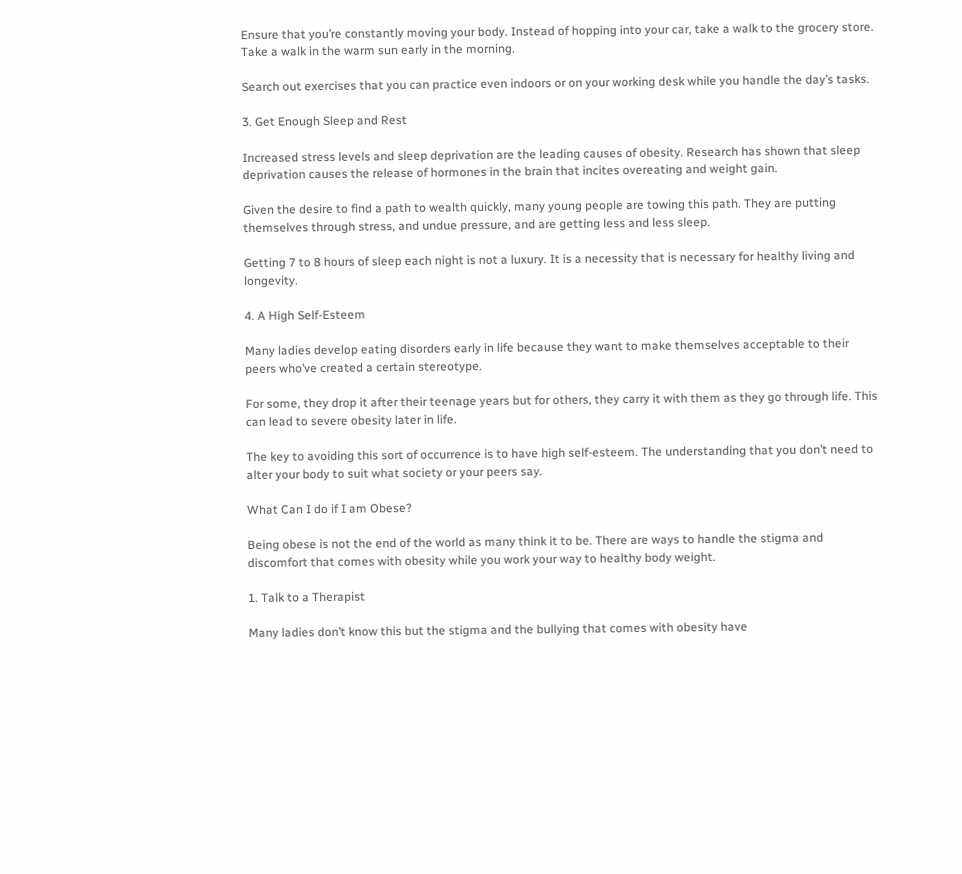Ensure that you’re constantly moving your body. Instead of hopping into your car, take a walk to the grocery store. Take a walk in the warm sun early in the morning.

Search out exercises that you can practice even indoors or on your working desk while you handle the day’s tasks.

3. Get Enough Sleep and Rest

Increased stress levels and sleep deprivation are the leading causes of obesity. Research has shown that sleep deprivation causes the release of hormones in the brain that incites overeating and weight gain.

Given the desire to find a path to wealth quickly, many young people are towing this path. They are putting themselves through stress, and undue pressure, and are getting less and less sleep.

Getting 7 to 8 hours of sleep each night is not a luxury. It is a necessity that is necessary for healthy living and longevity.

4. A High Self-Esteem

Many ladies develop eating disorders early in life because they want to make themselves acceptable to their peers who’ve created a certain stereotype.

For some, they drop it after their teenage years but for others, they carry it with them as they go through life. This can lead to severe obesity later in life.

The key to avoiding this sort of occurrence is to have high self-esteem. The understanding that you don’t need to alter your body to suit what society or your peers say.

What Can I do if I am Obese?

Being obese is not the end of the world as many think it to be. There are ways to handle the stigma and discomfort that comes with obesity while you work your way to healthy body weight.

1. Talk to a Therapist

Many ladies don’t know this but the stigma and the bullying that comes with obesity have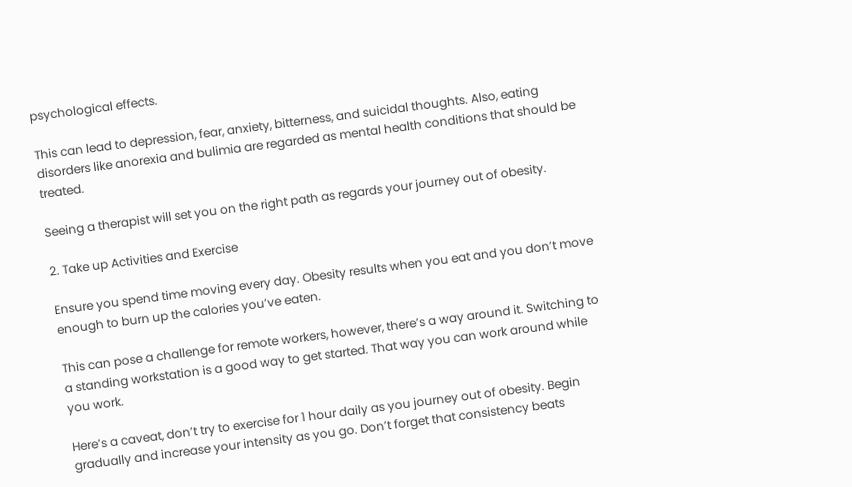psychological effects.

This can lead to depression, fear, anxiety, bitterness, and suicidal thoughts. Also, eating disorders like anorexia and bulimia are regarded as mental health conditions that should be treated.

Seeing a therapist will set you on the right path as regards your journey out of obesity.

2. Take up Activities and Exercise

Ensure you spend time moving every day. Obesity results when you eat and you don’t move enough to burn up the calories you’ve eaten.

This can pose a challenge for remote workers, however, there’s a way around it. Switching to a standing workstation is a good way to get started. That way you can work around while you work.

Here’s a caveat, don’t try to exercise for 1 hour daily as you journey out of obesity. Begin gradually and increase your intensity as you go. Don’t forget that consistency beats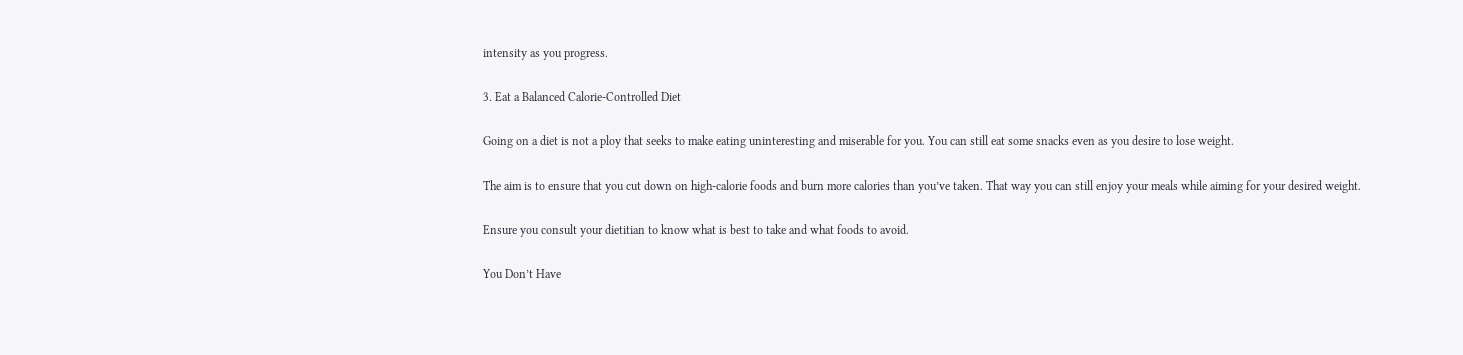intensity as you progress.

3. Eat a Balanced Calorie-Controlled Diet

Going on a diet is not a ploy that seeks to make eating uninteresting and miserable for you. You can still eat some snacks even as you desire to lose weight.

The aim is to ensure that you cut down on high-calorie foods and burn more calories than you’ve taken. That way you can still enjoy your meals while aiming for your desired weight.

Ensure you consult your dietitian to know what is best to take and what foods to avoid.

You Don’t Have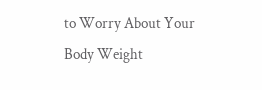to Worry About Your Body Weight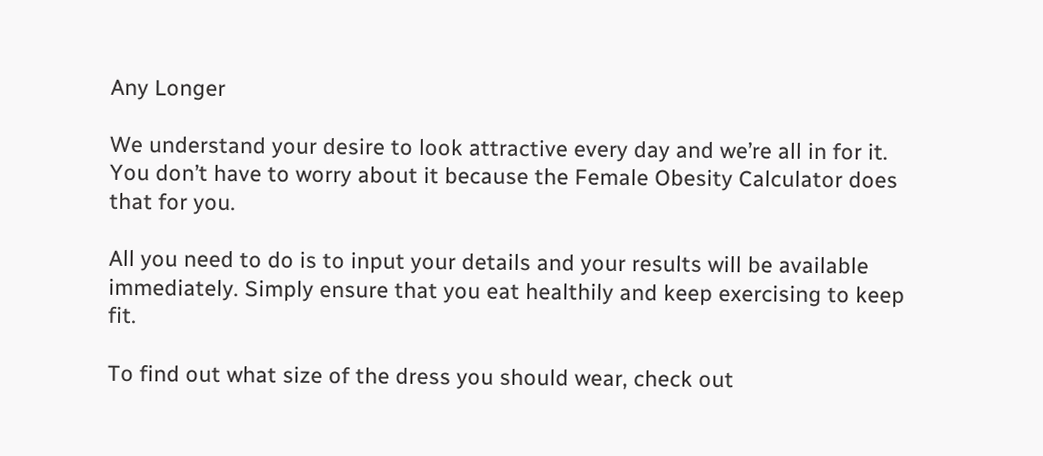Any Longer

We understand your desire to look attractive every day and we’re all in for it. You don’t have to worry about it because the Female Obesity Calculator does that for you.

All you need to do is to input your details and your results will be available immediately. Simply ensure that you eat healthily and keep exercising to keep fit.

To find out what size of the dress you should wear, check out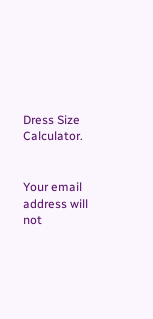Dress Size Calculator.


Your email address will not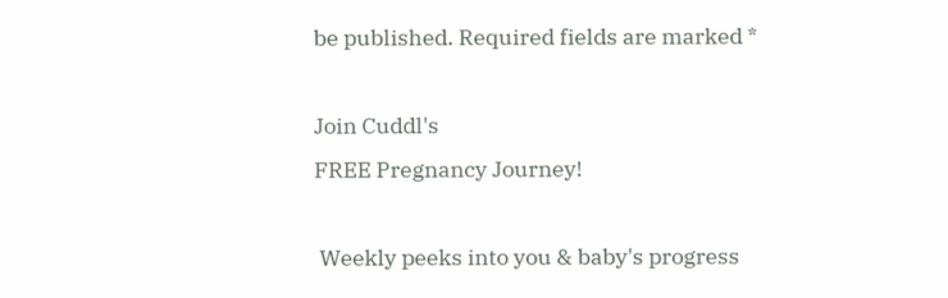be published. Required fields are marked *

Join Cuddl's
FREE Pregnancy Journey!

 Weekly peeks into you & baby's progress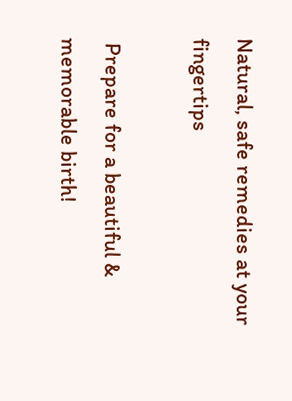Natural, safe remedies at your fingertips

 Prepare for a beautiful & memorable birth!